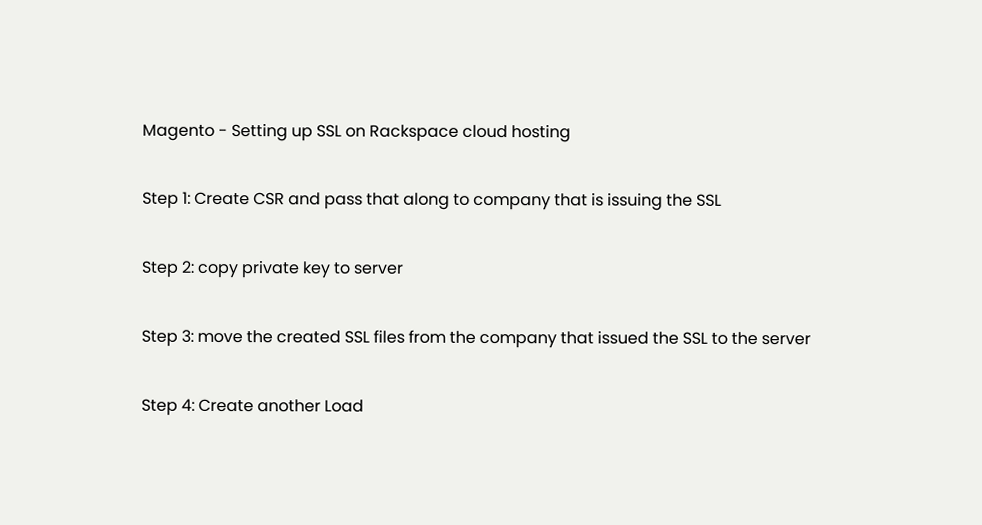Magento - Setting up SSL on Rackspace cloud hosting

Step 1: Create CSR and pass that along to company that is issuing the SSL

Step 2: copy private key to server

Step 3: move the created SSL files from the company that issued the SSL to the server

Step 4: Create another Load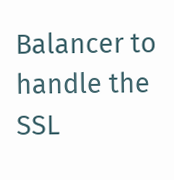Balancer to handle the SSL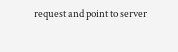request and point to server